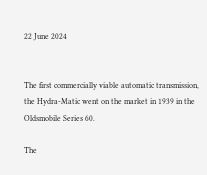22 June 2024


The first commercially viable automatic transmission, the Hydra-Matic went on the market in 1939 in the Oldsmobile Series 60.

The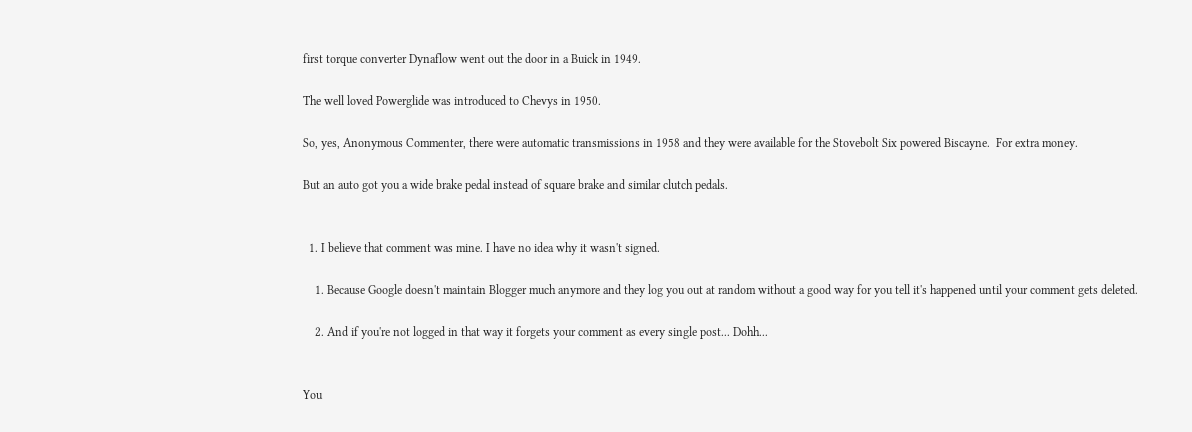first torque converter Dynaflow went out the door in a Buick in 1949.

The well loved Powerglide was introduced to Chevys in 1950.

So, yes, Anonymous Commenter, there were automatic transmissions in 1958 and they were available for the Stovebolt Six powered Biscayne.  For extra money.

But an auto got you a wide brake pedal instead of square brake and similar clutch pedals.


  1. I believe that comment was mine. I have no idea why it wasn't signed.

    1. Because Google doesn't maintain Blogger much anymore and they log you out at random without a good way for you tell it's happened until your comment gets deleted.

    2. And if you're not logged in that way it forgets your comment as every single post... Dohh...


You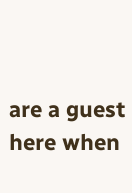are a guest here when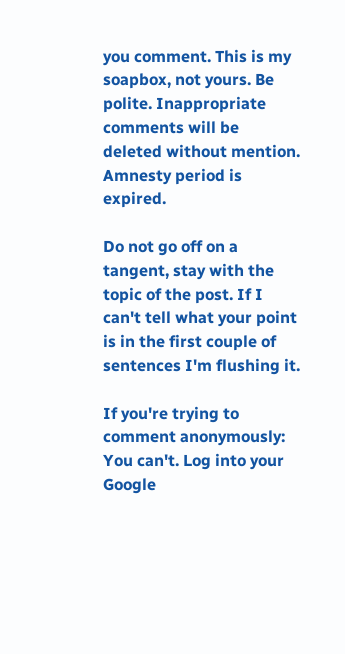you comment. This is my soapbox, not yours. Be polite. Inappropriate comments will be deleted without mention. Amnesty period is expired.

Do not go off on a tangent, stay with the topic of the post. If I can't tell what your point is in the first couple of sentences I'm flushing it.

If you're trying to comment anonymously: You can't. Log into your Google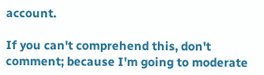account.

If you can't comprehend this, don't comment; because I'm going to moderate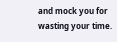and mock you for wasting your time.